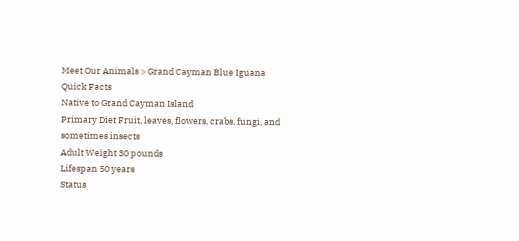Meet Our Animals > Grand Cayman Blue Iguana
Quick Facts
Native to Grand Cayman Island
Primary Diet Fruit, leaves, flowers, crabs, fungi, and sometimes insects
Adult Weight 30 pounds
Lifespan 50 years
Status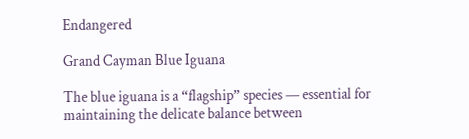Endangered

Grand Cayman Blue Iguana

The blue iguana is a “flagship” species — essential for maintaining the delicate balance between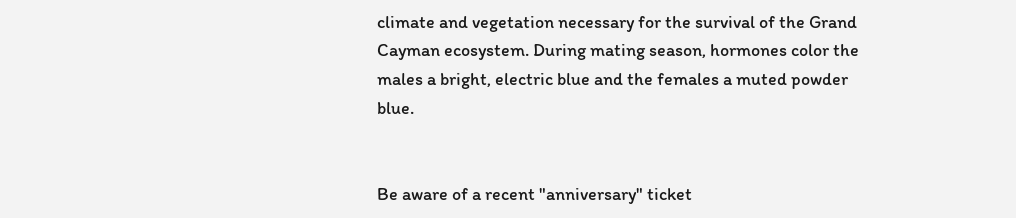climate and vegetation necessary for the survival of the Grand Cayman ecosystem. During mating season, hormones color the males a bright, electric blue and the females a muted powder blue.


Be aware of a recent "anniversary" ticket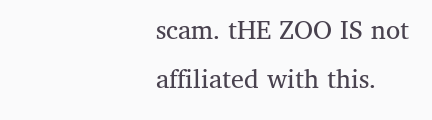scam. tHE ZOO IS not affiliated with this.